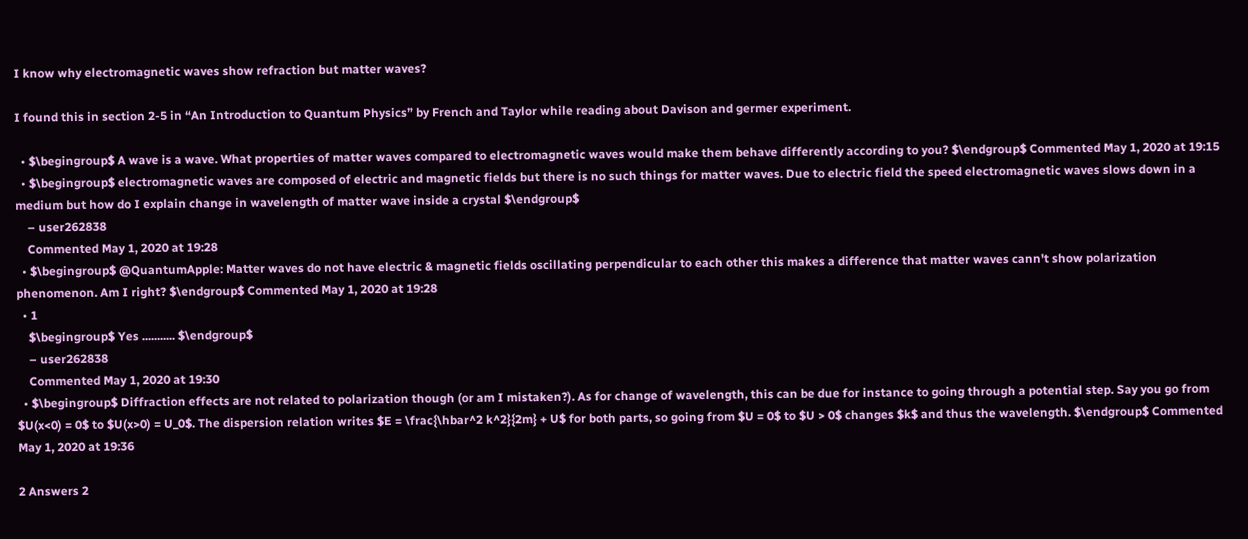I know why electromagnetic waves show refraction but matter waves?

I found this in section 2-5 in “An Introduction to Quantum Physics” by French and Taylor while reading about Davison and germer experiment.

  • $\begingroup$ A wave is a wave. What properties of matter waves compared to electromagnetic waves would make them behave differently according to you? $\endgroup$ Commented May 1, 2020 at 19:15
  • $\begingroup$ electromagnetic waves are composed of electric and magnetic fields but there is no such things for matter waves. Due to electric field the speed electromagnetic waves slows down in a medium but how do I explain change in wavelength of matter wave inside a crystal $\endgroup$
    – user262838
    Commented May 1, 2020 at 19:28
  • $\begingroup$ @QuantumApple: Matter waves do not have electric & magnetic fields oscillating perpendicular to each other this makes a difference that matter waves cann't show polarization phenomenon. Am I right? $\endgroup$ Commented May 1, 2020 at 19:28
  • 1
    $\begingroup$ Yes ........... $\endgroup$
    – user262838
    Commented May 1, 2020 at 19:30
  • $\begingroup$ Diffraction effects are not related to polarization though (or am I mistaken?). As for change of wavelength, this can be due for instance to going through a potential step. Say you go from $U(x<0) = 0$ to $U(x>0) = U_0$. The dispersion relation writes $E = \frac{\hbar^2 k^2}{2m} + U$ for both parts, so going from $U = 0$ to $U > 0$ changes $k$ and thus the wavelength. $\endgroup$ Commented May 1, 2020 at 19:36

2 Answers 2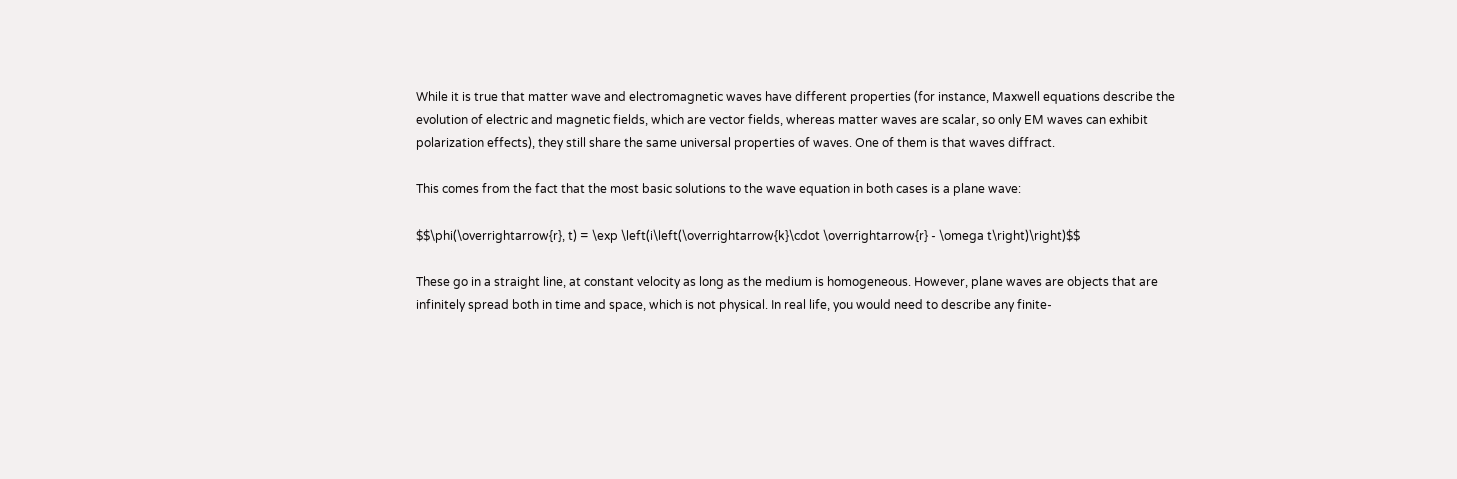While it is true that matter wave and electromagnetic waves have different properties (for instance, Maxwell equations describe the evolution of electric and magnetic fields, which are vector fields, whereas matter waves are scalar, so only EM waves can exhibit polarization effects), they still share the same universal properties of waves. One of them is that waves diffract.

This comes from the fact that the most basic solutions to the wave equation in both cases is a plane wave:

$$\phi(\overrightarrow{r}, t) = \exp \left(i\left(\overrightarrow{k}\cdot \overrightarrow{r} - \omega t\right)\right)$$

These go in a straight line, at constant velocity as long as the medium is homogeneous. However, plane waves are objects that are infinitely spread both in time and space, which is not physical. In real life, you would need to describe any finite-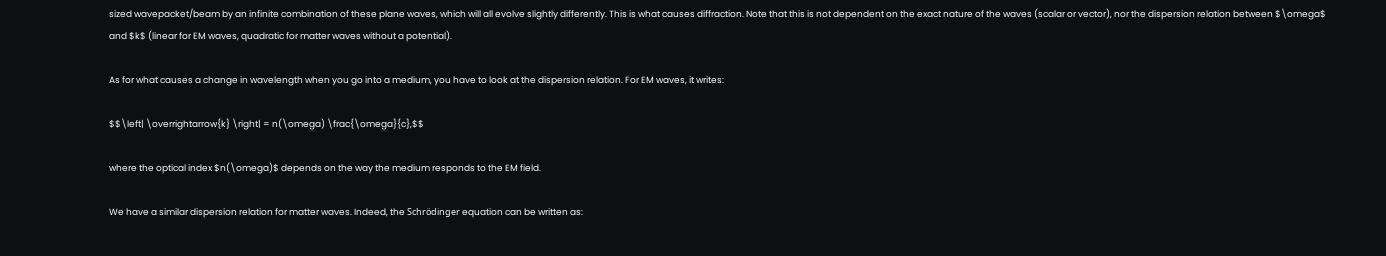sized wavepacket/beam by an infinite combination of these plane waves, which will all evolve slightly differently. This is what causes diffraction. Note that this is not dependent on the exact nature of the waves (scalar or vector), nor the dispersion relation between $\omega$ and $k$ (linear for EM waves, quadratic for matter waves without a potential).

As for what causes a change in wavelength when you go into a medium, you have to look at the dispersion relation. For EM waves, it writes:

$$\left| \overrightarrow{k} \right| = n(\omega) \frac{\omega}{c},$$

where the optical index $n(\omega)$ depends on the way the medium responds to the EM field.

We have a similar dispersion relation for matter waves. Indeed, the Schrödinger equation can be written as: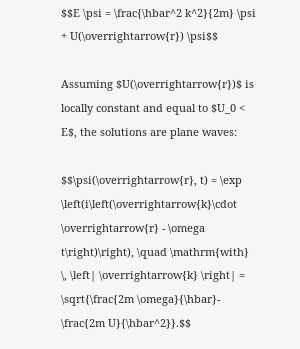$$E \psi = \frac{\hbar^2 k^2}{2m} \psi + U(\overrightarrow{r}) \psi$$

Assuming $U(\overrightarrow{r})$ is locally constant and equal to $U_0 < E$, the solutions are plane waves:

$$\psi(\overrightarrow{r}, t) = \exp \left(i\left(\overrightarrow{k}\cdot \overrightarrow{r} - \omega t\right)\right), \quad \mathrm{with} \, \left| \overrightarrow{k} \right| = \sqrt{\frac{2m \omega}{\hbar}- \frac{2m U}{\hbar^2}}.$$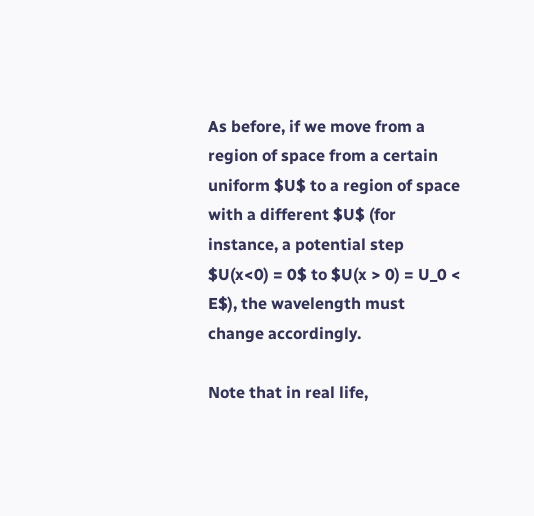As before, if we move from a region of space from a certain uniform $U$ to a region of space with a different $U$ (for instance, a potential step $U(x<0) = 0$ to $U(x > 0) = U_0 < E$), the wavelength must change accordingly.

Note that in real life,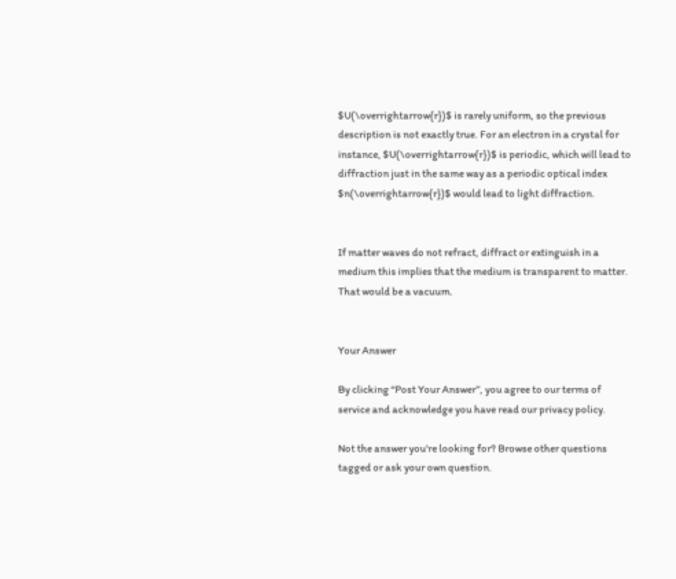$U(\overrightarrow{r})$ is rarely uniform, so the previous description is not exactly true. For an electron in a crystal for instance, $U(\overrightarrow{r})$ is periodic, which will lead to diffraction just in the same way as a periodic optical index $n(\overrightarrow{r})$ would lead to light diffraction.


If matter waves do not refract, diffract or extinguish in a medium this implies that the medium is transparent to matter. That would be a vacuum.


Your Answer

By clicking “Post Your Answer”, you agree to our terms of service and acknowledge you have read our privacy policy.

Not the answer you're looking for? Browse other questions tagged or ask your own question.